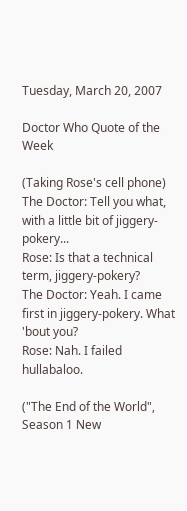Tuesday, March 20, 2007

Doctor Who Quote of the Week

(Taking Rose's cell phone) The Doctor: Tell you what, with a little bit of jiggery-pokery...
Rose: Is that a technical term, jiggery-pokery?
The Doctor: Yeah. I came first in jiggery-pokery. What 'bout you?
Rose: Nah. I failed hullabaloo.

("The End of the World", Season 1 New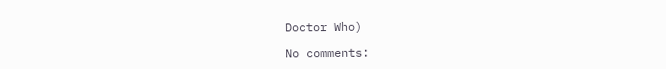Doctor Who)

No comments: